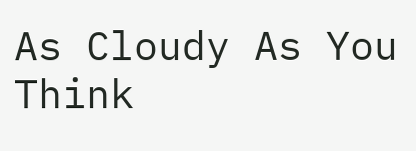As Cloudy As You Think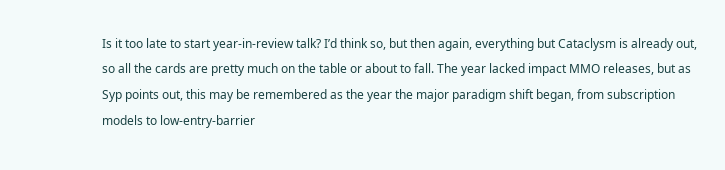Is it too late to start year-in-review talk? I’d think so, but then again, everything but Cataclysm is already out, so all the cards are pretty much on the table or about to fall. The year lacked impact MMO releases, but as Syp points out, this may be remembered as the year the major paradigm shift began, from subscription models to low-entry-barrier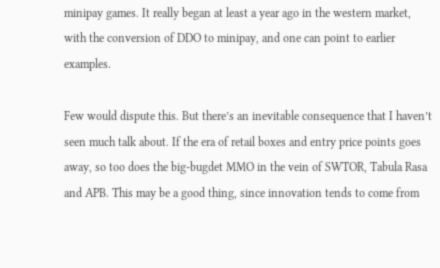minipay games. It really began at least a year ago in the western market, with the conversion of DDO to minipay, and one can point to earlier examples.

Few would dispute this. But there’s an inevitable consequence that I haven’t seen much talk about. If the era of retail boxes and entry price points goes away, so too does the big-bugdet MMO in the vein of SWTOR, Tabula Rasa and APB. This may be a good thing, since innovation tends to come from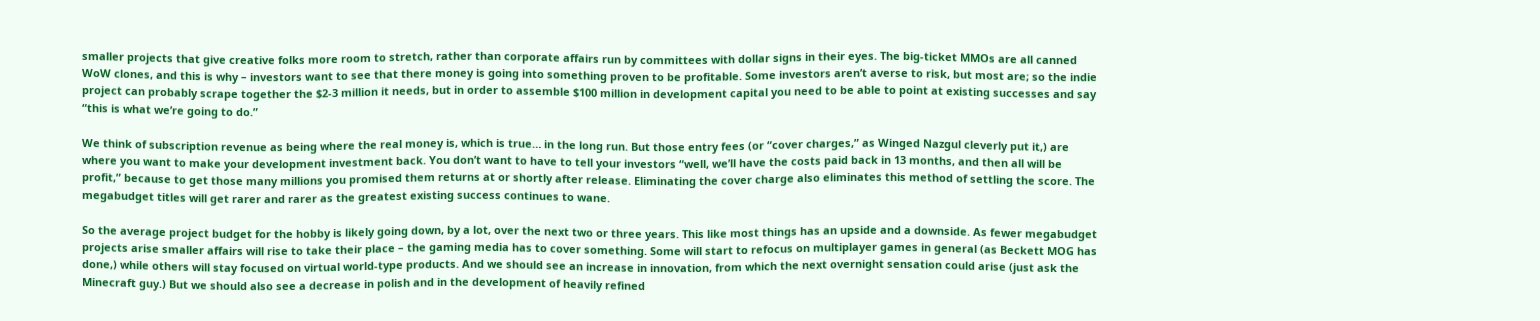smaller projects that give creative folks more room to stretch, rather than corporate affairs run by committees with dollar signs in their eyes. The big-ticket MMOs are all canned WoW clones, and this is why – investors want to see that there money is going into something proven to be profitable. Some investors aren’t averse to risk, but most are; so the indie project can probably scrape together the $2-3 million it needs, but in order to assemble $100 million in development capital you need to be able to point at existing successes and say “this is what we’re going to do.”

We think of subscription revenue as being where the real money is, which is true… in the long run. But those entry fees (or “cover charges,” as Winged Nazgul cleverly put it,) are where you want to make your development investment back. You don’t want to have to tell your investors “well, we’ll have the costs paid back in 13 months, and then all will be profit,” because to get those many millions you promised them returns at or shortly after release. Eliminating the cover charge also eliminates this method of settling the score. The megabudget titles will get rarer and rarer as the greatest existing success continues to wane.

So the average project budget for the hobby is likely going down, by a lot, over the next two or three years. This like most things has an upside and a downside. As fewer megabudget projects arise smaller affairs will rise to take their place – the gaming media has to cover something. Some will start to refocus on multiplayer games in general (as Beckett MOG has done,) while others will stay focused on virtual world-type products. And we should see an increase in innovation, from which the next overnight sensation could arise (just ask the Minecraft guy.) But we should also see a decrease in polish and in the development of heavily refined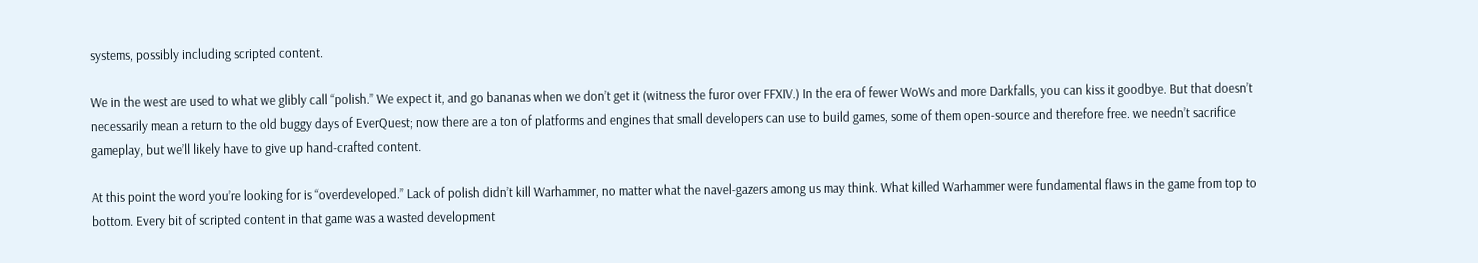systems, possibly including scripted content.

We in the west are used to what we glibly call “polish.” We expect it, and go bananas when we don’t get it (witness the furor over FFXIV.) In the era of fewer WoWs and more Darkfalls, you can kiss it goodbye. But that doesn’t necessarily mean a return to the old buggy days of EverQuest; now there are a ton of platforms and engines that small developers can use to build games, some of them open-source and therefore free. we needn’t sacrifice gameplay, but we’ll likely have to give up hand-crafted content.

At this point the word you’re looking for is “overdeveloped.” Lack of polish didn’t kill Warhammer, no matter what the navel-gazers among us may think. What killed Warhammer were fundamental flaws in the game from top to bottom. Every bit of scripted content in that game was a wasted development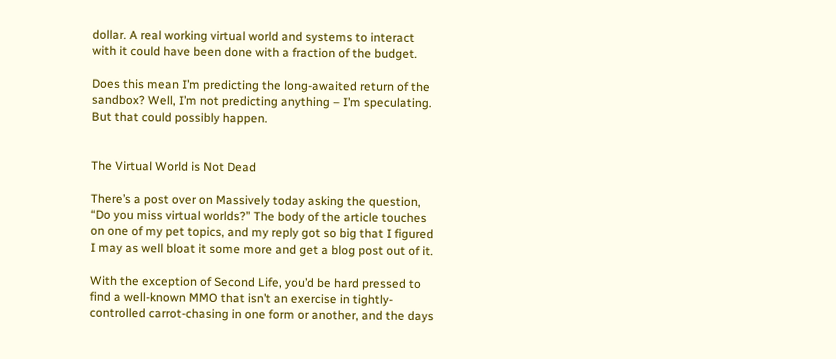dollar. A real working virtual world and systems to interact with it could have been done with a fraction of the budget.

Does this mean I’m predicting the long-awaited return of the sandbox? Well, I’m not predicting anything – I’m speculating. But that could possibly happen.


The Virtual World is Not Dead

There’s a post over on Massively today asking the question, “Do you miss virtual worlds?” The body of the article touches on one of my pet topics, and my reply got so big that I figured I may as well bloat it some more and get a blog post out of it.

With the exception of Second Life, you’d be hard pressed to find a well-known MMO that isn’t an exercise in tightly-controlled carrot-chasing in one form or another, and the days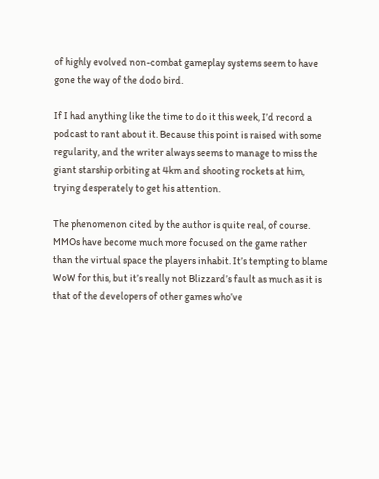of highly evolved non-combat gameplay systems seem to have gone the way of the dodo bird.

If I had anything like the time to do it this week, I’d record a podcast to rant about it. Because this point is raised with some regularity, and the writer always seems to manage to miss the giant starship orbiting at 4km and shooting rockets at him, trying desperately to get his attention.

The phenomenon cited by the author is quite real, of course. MMOs have become much more focused on the game rather than the virtual space the players inhabit. It’s tempting to blame WoW for this, but it’s really not Blizzard’s fault as much as it is that of the developers of other games who’ve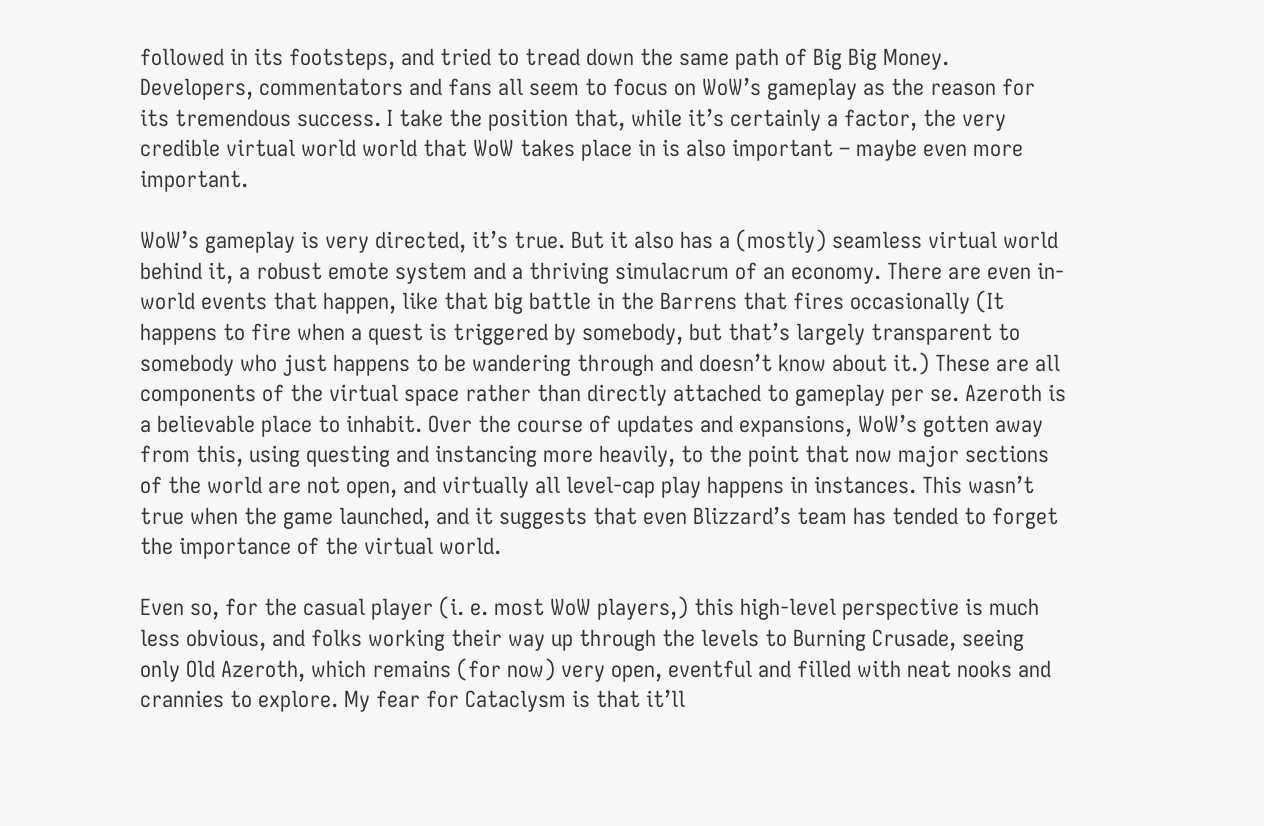followed in its footsteps, and tried to tread down the same path of Big Big Money. Developers, commentators and fans all seem to focus on WoW’s gameplay as the reason for its tremendous success. I take the position that, while it’s certainly a factor, the very credible virtual world world that WoW takes place in is also important – maybe even more important.

WoW’s gameplay is very directed, it’s true. But it also has a (mostly) seamless virtual world behind it, a robust emote system and a thriving simulacrum of an economy. There are even in-world events that happen, like that big battle in the Barrens that fires occasionally (It happens to fire when a quest is triggered by somebody, but that’s largely transparent to somebody who just happens to be wandering through and doesn’t know about it.) These are all components of the virtual space rather than directly attached to gameplay per se. Azeroth is a believable place to inhabit. Over the course of updates and expansions, WoW’s gotten away from this, using questing and instancing more heavily, to the point that now major sections of the world are not open, and virtually all level-cap play happens in instances. This wasn’t true when the game launched, and it suggests that even Blizzard’s team has tended to forget the importance of the virtual world.

Even so, for the casual player (i. e. most WoW players,) this high-level perspective is much less obvious, and folks working their way up through the levels to Burning Crusade, seeing only Old Azeroth, which remains (for now) very open, eventful and filled with neat nooks and crannies to explore. My fear for Cataclysm is that it’ll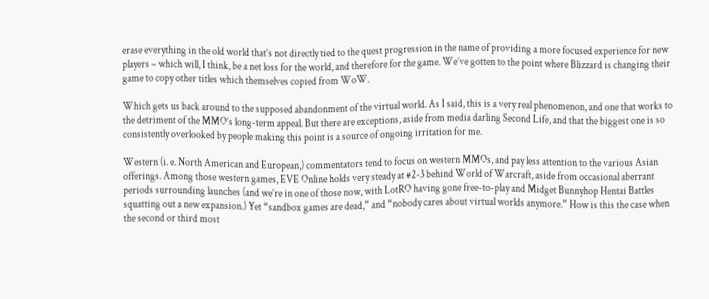erase everything in the old world that’s not directly tied to the quest progression in the name of providing a more focused experience for new players – which will, I think, be a net loss for the world, and therefore for the game. We’ve gotten to the point where Blizzard is changing their game to copy other titles which themselves copied from WoW.

Which gets us back around to the supposed abandonment of the virtual world. As I said, this is a very real phenomenon, and one that works to the detriment of the MMO’s long-term appeal. But there are exceptions, aside from media darling Second Life, and that the biggest one is so consistently overlooked by people making this point is a source of ongoing irritation for me.

Western (i. e. North American and European,) commentators tend to focus on western MMOs, and pay less attention to the various Asian offerings. Among those western games, EVE Online holds very steady at #2-3 behind World of Warcraft, aside from occasional aberrant periods surrounding launches (and we’re in one of those now, with LotRO having gone free-to-play and Midget Bunnyhop Hentai Battles squatting out a new expansion.) Yet “sandbox games are dead,” and “nobody cares about virtual worlds anymore.” How is this the case when the second or third most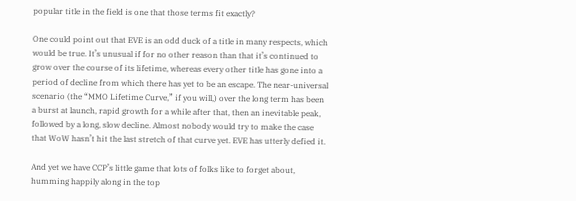popular title in the field is one that those terms fit exactly?

One could point out that EVE is an odd duck of a title in many respects, which would be true. It’s unusual if for no other reason than that it’s continued to grow over the course of its lifetime, whereas every other title has gone into a period of decline from which there has yet to be an escape. The near-universal scenario (the “MMO Lifetime Curve,” if you will,) over the long term has been a burst at launch, rapid growth for a while after that, then an inevitable peak, followed by a long, slow decline. Almost nobody would try to make the case that WoW hasn’t hit the last stretch of that curve yet. EVE has utterly defied it.

And yet we have CCP’s little game that lots of folks like to forget about, humming happily along in the top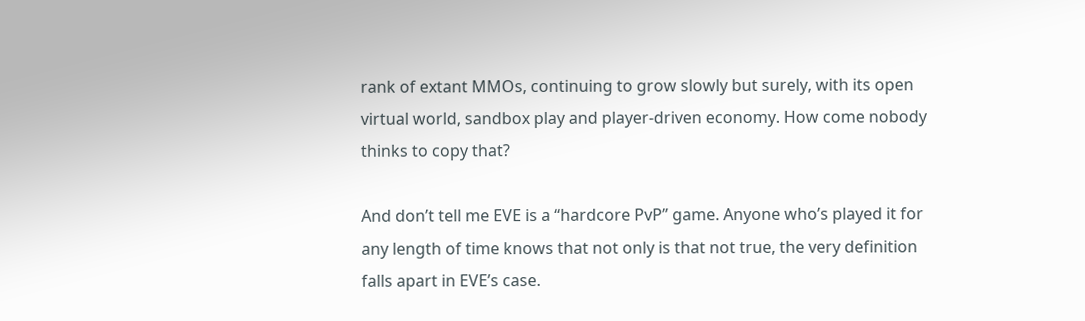rank of extant MMOs, continuing to grow slowly but surely, with its open virtual world, sandbox play and player-driven economy. How come nobody thinks to copy that?

And don’t tell me EVE is a “hardcore PvP” game. Anyone who’s played it for any length of time knows that not only is that not true, the very definition falls apart in EVE’s case.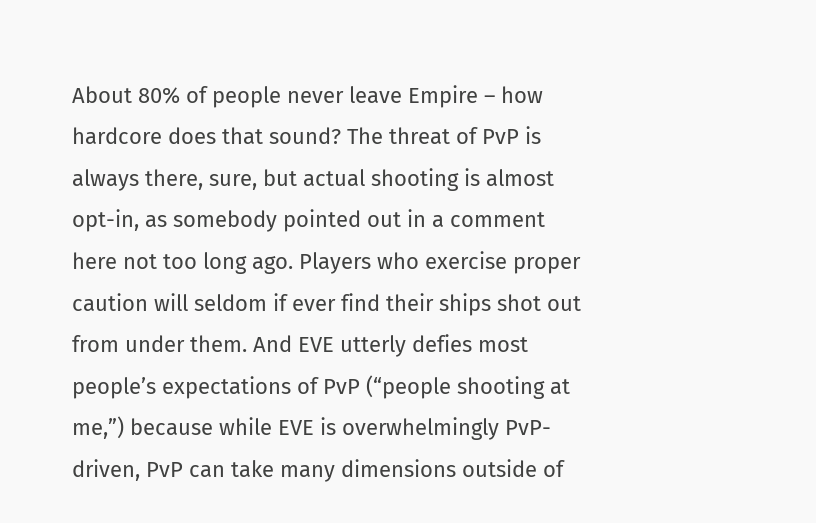About 80% of people never leave Empire – how hardcore does that sound? The threat of PvP is always there, sure, but actual shooting is almost opt-in, as somebody pointed out in a comment here not too long ago. Players who exercise proper caution will seldom if ever find their ships shot out from under them. And EVE utterly defies most people’s expectations of PvP (“people shooting at me,”) because while EVE is overwhelmingly PvP-driven, PvP can take many dimensions outside of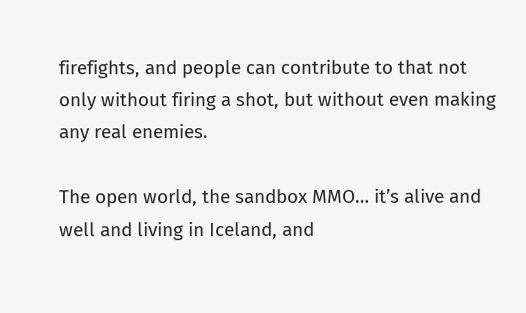firefights, and people can contribute to that not only without firing a shot, but without even making any real enemies.

The open world, the sandbox MMO… it’s alive and well and living in Iceland, and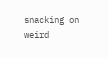snacking on weird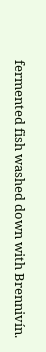fermented fish washed down with Brennivín.